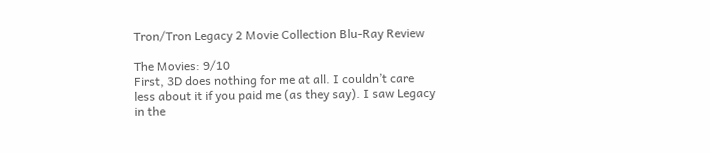Tron/Tron Legacy 2 Movie Collection Blu-Ray Review

The Movies: 9/10
First, 3D does nothing for me at all. I couldn’t care less about it if you paid me (as they say). I saw Legacy in the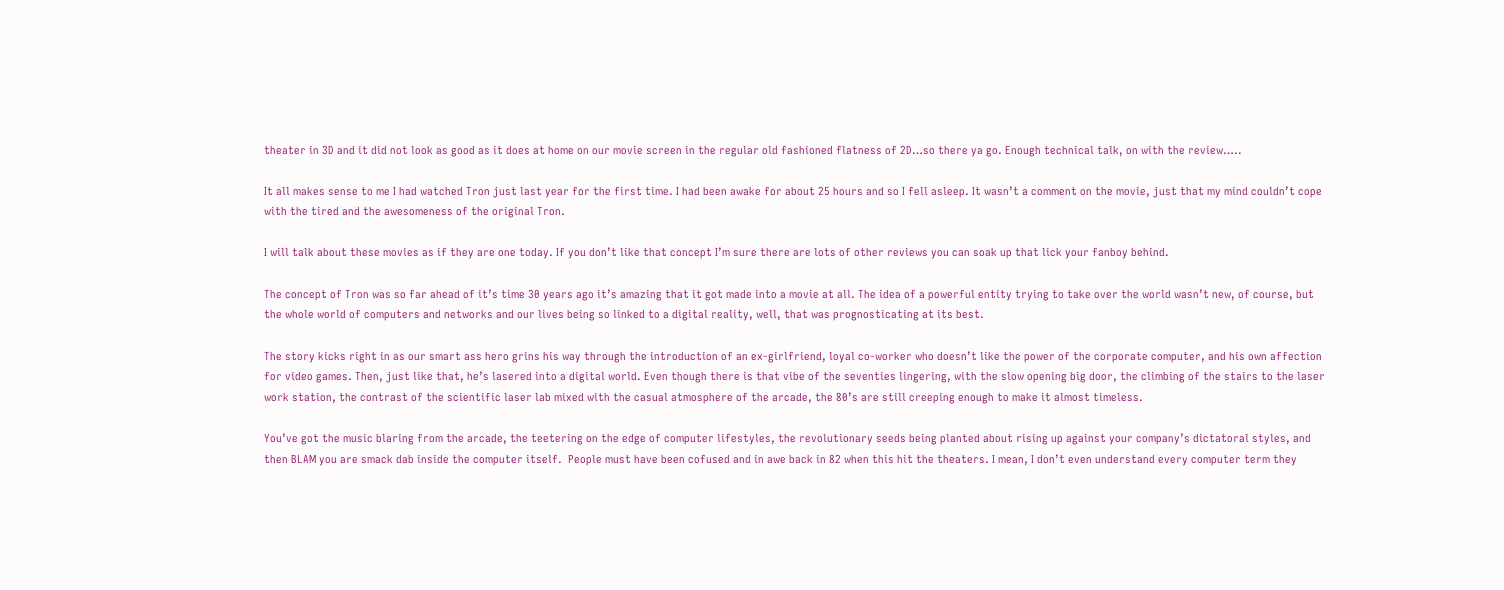theater in 3D and it did not look as good as it does at home on our movie screen in the regular old fashioned flatness of 2D…so there ya go. Enough technical talk, on with the review…..

It all makes sense to me I had watched Tron just last year for the first time. I had been awake for about 25 hours and so I fell asleep. It wasn’t a comment on the movie, just that my mind couldn’t cope with the tired and the awesomeness of the original Tron.

I will talk about these movies as if they are one today. If you don’t like that concept I’m sure there are lots of other reviews you can soak up that lick your fanboy behind.

The concept of Tron was so far ahead of it’s time 30 years ago it’s amazing that it got made into a movie at all. The idea of a powerful entity trying to take over the world wasn’t new, of course, but the whole world of computers and networks and our lives being so linked to a digital reality, well, that was prognosticating at its best.

The story kicks right in as our smart ass hero grins his way through the introduction of an ex-girlfriend, loyal co-worker who doesn’t like the power of the corporate computer, and his own affection for video games. Then, just like that, he’s lasered into a digital world. Even though there is that vibe of the seventies lingering, with the slow opening big door, the climbing of the stairs to the laser work station, the contrast of the scientific laser lab mixed with the casual atmosphere of the arcade, the 80’s are still creeping enough to make it almost timeless.

You’ve got the music blaring from the arcade, the teetering on the edge of computer lifestyles, the revolutionary seeds being planted about rising up against your company’s dictatoral styles, and then BLAM you are smack dab inside the computer itself.  People must have been cofused and in awe back in 82 when this hit the theaters. I mean, I don’t even understand every computer term they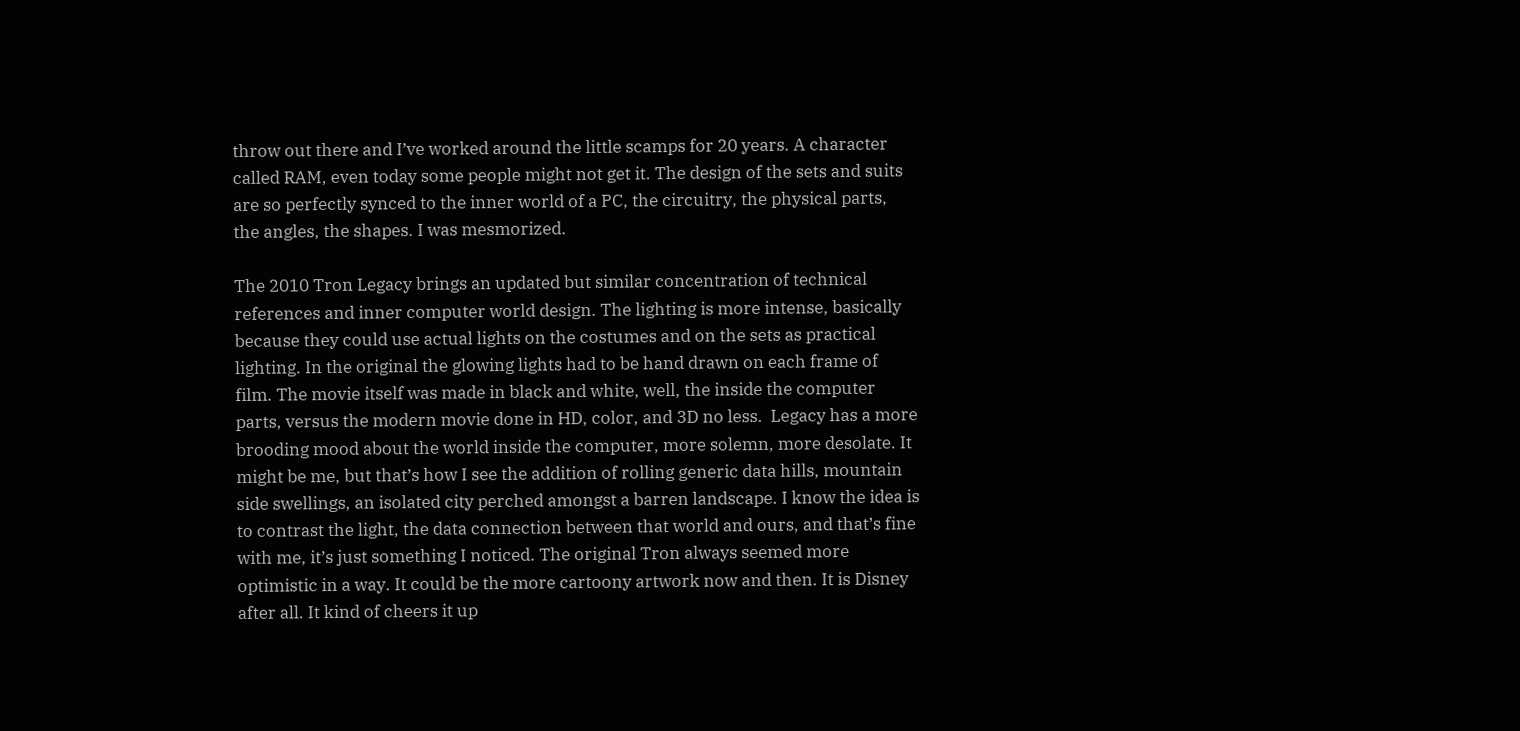throw out there and I’ve worked around the little scamps for 20 years. A character called RAM, even today some people might not get it. The design of the sets and suits are so perfectly synced to the inner world of a PC, the circuitry, the physical parts, the angles, the shapes. I was mesmorized.

The 2010 Tron Legacy brings an updated but similar concentration of technical references and inner computer world design. The lighting is more intense, basically because they could use actual lights on the costumes and on the sets as practical lighting. In the original the glowing lights had to be hand drawn on each frame of film. The movie itself was made in black and white, well, the inside the computer parts, versus the modern movie done in HD, color, and 3D no less.  Legacy has a more brooding mood about the world inside the computer, more solemn, more desolate. It might be me, but that’s how I see the addition of rolling generic data hills, mountain side swellings, an isolated city perched amongst a barren landscape. I know the idea is to contrast the light, the data connection between that world and ours, and that’s fine with me, it’s just something I noticed. The original Tron always seemed more optimistic in a way. It could be the more cartoony artwork now and then. It is Disney after all. It kind of cheers it up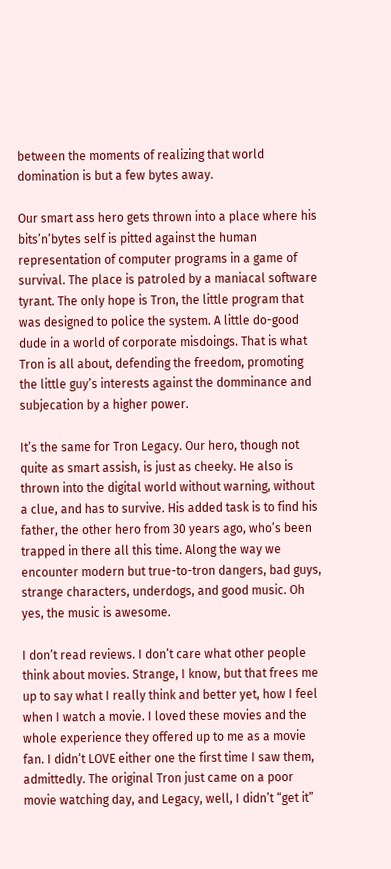between the moments of realizing that world domination is but a few bytes away.

Our smart ass hero gets thrown into a place where his bits’n’bytes self is pitted against the human representation of computer programs in a game of survival. The place is patroled by a maniacal software tyrant. The only hope is Tron, the little program that was designed to police the system. A little do-good dude in a world of corporate misdoings. That is what Tron is all about, defending the freedom, promoting the little guy’s interests against the domminance and subjecation by a higher power.

It’s the same for Tron Legacy. Our hero, though not quite as smart assish, is just as cheeky. He also is thrown into the digital world without warning, without a clue, and has to survive. His added task is to find his father, the other hero from 30 years ago, who’s been trapped in there all this time. Along the way we encounter modern but true-to-tron dangers, bad guys, strange characters, underdogs, and good music. Oh yes, the music is awesome.

I don’t read reviews. I don’t care what other people think about movies. Strange, I know, but that frees me up to say what I really think and better yet, how I feel when I watch a movie. I loved these movies and the whole experience they offered up to me as a movie fan. I didn’t LOVE either one the first time I saw them, admittedly. The original Tron just came on a poor movie watching day, and Legacy, well, I didn’t “get it”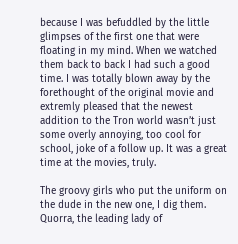because I was befuddled by the little glimpses of the first one that were floating in my mind. When we watched them back to back I had such a good time. I was totally blown away by the forethought of the original movie and extremly pleased that the newest addition to the Tron world wasn’t just some overly annoying, too cool for school, joke of a follow up. It was a great time at the movies, truly.

The groovy girls who put the uniform on the dude in the new one, I dig them. Quorra, the leading lady of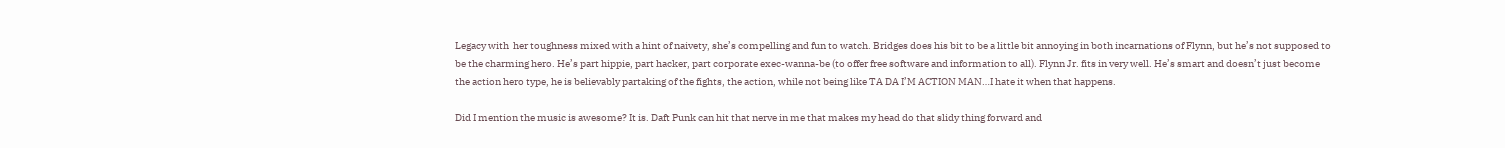Legacy with  her toughness mixed with a hint of naivety, she’s compelling and fun to watch. Bridges does his bit to be a little bit annoying in both incarnations of Flynn, but he’s not supposed to be the charming hero. He’s part hippie, part hacker, part corporate exec-wanna-be (to offer free software and information to all). Flynn Jr. fits in very well. He’s smart and doesn’t just become the action hero type, he is believably partaking of the fights, the action, while not being like TA DA I’M ACTION MAN…I hate it when that happens.

Did I mention the music is awesome? It is. Daft Punk can hit that nerve in me that makes my head do that slidy thing forward and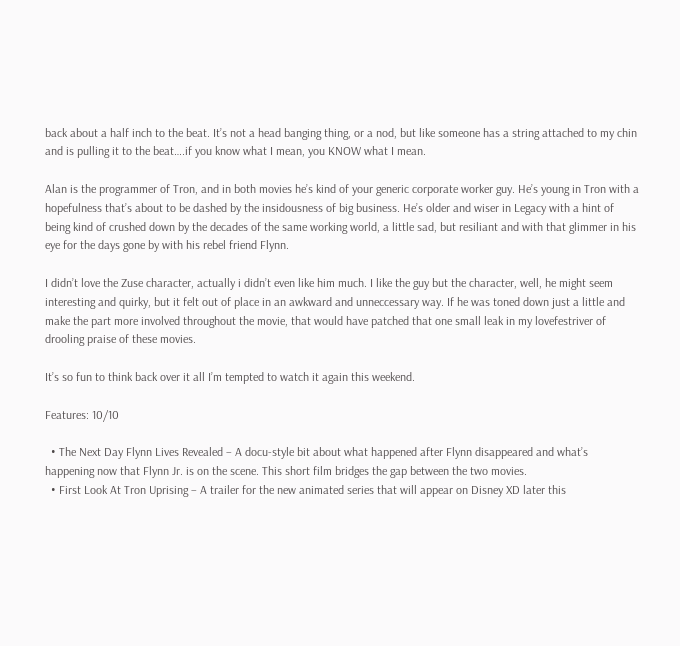back about a half inch to the beat. It’s not a head banging thing, or a nod, but like someone has a string attached to my chin and is pulling it to the beat….if you know what I mean, you KNOW what I mean.

Alan is the programmer of Tron, and in both movies he’s kind of your generic corporate worker guy. He’s young in Tron with a hopefulness that’s about to be dashed by the insidousness of big business. He’s older and wiser in Legacy with a hint of being kind of crushed down by the decades of the same working world, a little sad, but resiliant and with that glimmer in his eye for the days gone by with his rebel friend Flynn.

I didn’t love the Zuse character, actually i didn’t even like him much. I like the guy but the character, well, he might seem interesting and quirky, but it felt out of place in an awkward and unneccessary way. If he was toned down just a little and make the part more involved throughout the movie, that would have patched that one small leak in my lovefestriver of drooling praise of these movies.

It’s so fun to think back over it all I’m tempted to watch it again this weekend.

Features: 10/10

  • The Next Day Flynn Lives Revealed – A docu-style bit about what happened after Flynn disappeared and what’s happening now that Flynn Jr. is on the scene. This short film bridges the gap between the two movies.
  • First Look At Tron Uprising – A trailer for the new animated series that will appear on Disney XD later this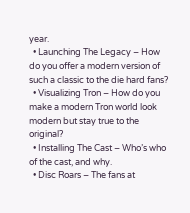year.
  • Launching The Legacy – How do you offer a modern version of such a classic to the die hard fans?
  • Visualizing Tron – How do you make a modern Tron world look modern but stay true to the original?
  • Installing The Cast – Who’s who of the cast, and why.
  • Disc Roars – The fans at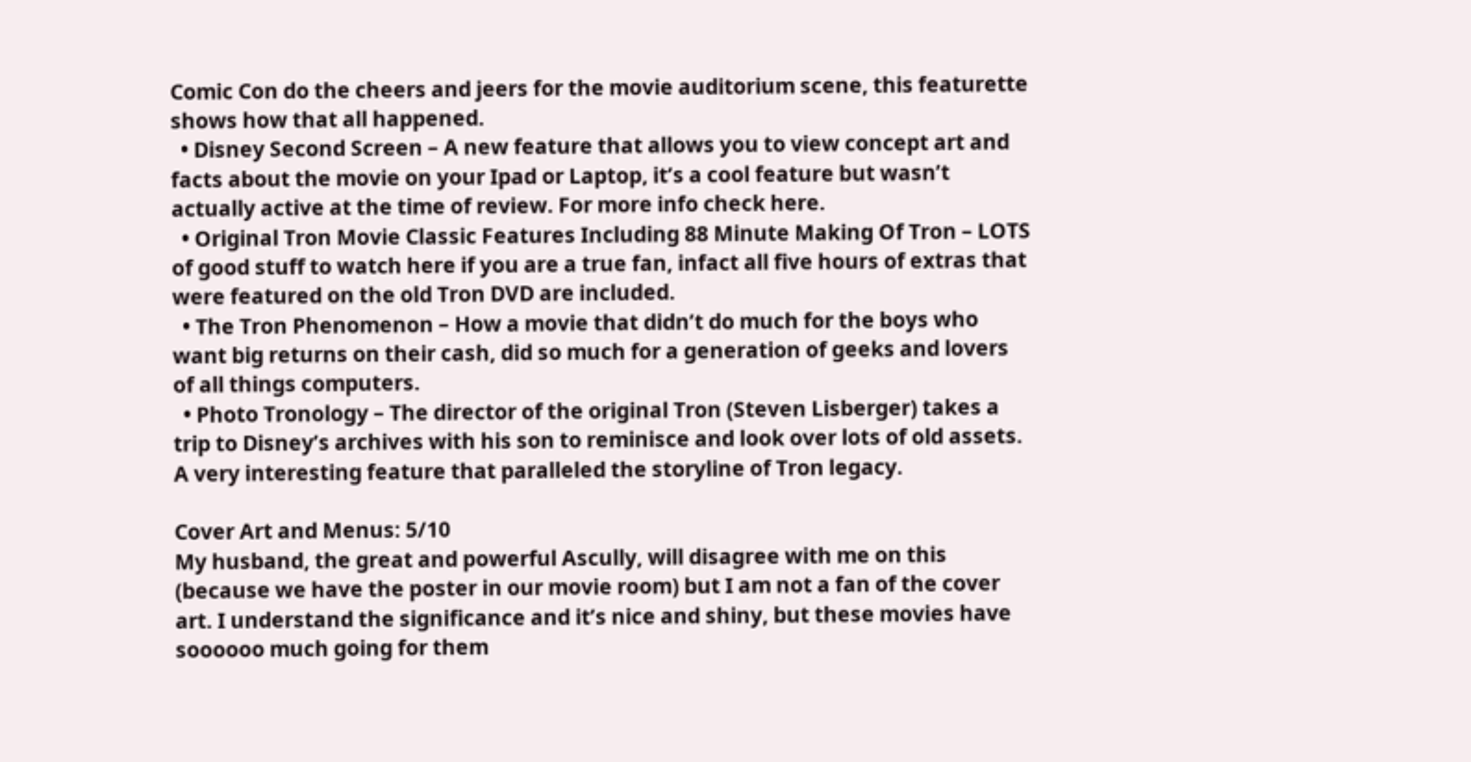Comic Con do the cheers and jeers for the movie auditorium scene, this featurette shows how that all happened.
  • Disney Second Screen – A new feature that allows you to view concept art and facts about the movie on your Ipad or Laptop, it’s a cool feature but wasn’t actually active at the time of review. For more info check here.
  • Original Tron Movie Classic Features Including 88 Minute Making Of Tron – LOTS of good stuff to watch here if you are a true fan, infact all five hours of extras that were featured on the old Tron DVD are included.
  • The Tron Phenomenon – How a movie that didn’t do much for the boys who want big returns on their cash, did so much for a generation of geeks and lovers of all things computers.
  • Photo Tronology – The director of the original Tron (Steven Lisberger) takes a trip to Disney’s archives with his son to reminisce and look over lots of old assets. A very interesting feature that paralleled the storyline of Tron legacy.

Cover Art and Menus: 5/10
My husband, the great and powerful Ascully, will disagree with me on this (because we have the poster in our movie room) but I am not a fan of the cover art. I understand the significance and it’s nice and shiny, but these movies have soooooo much going for them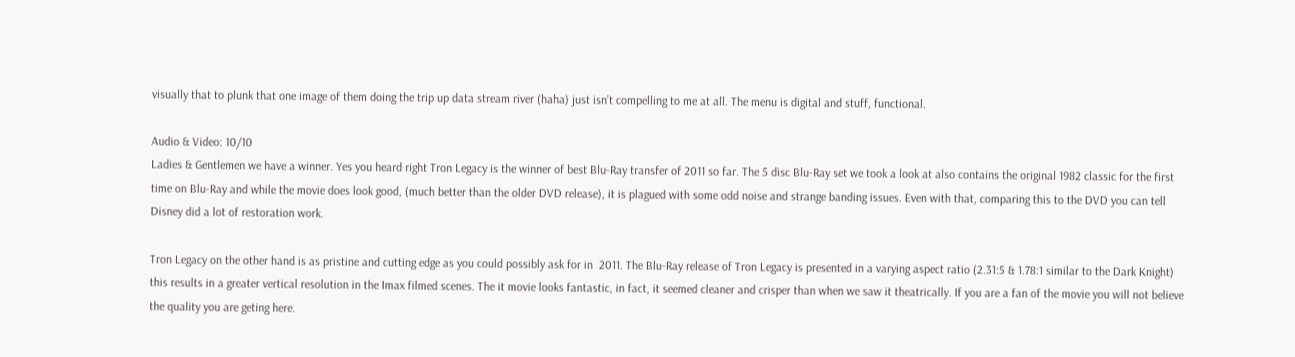visually that to plunk that one image of them doing the trip up data stream river (haha) just isn’t compelling to me at all. The menu is digital and stuff, functional.

Audio & Video: 10/10
Ladies & Gentlemen we have a winner. Yes you heard right Tron Legacy is the winner of best Blu-Ray transfer of 2011 so far. The 5 disc Blu-Ray set we took a look at also contains the original 1982 classic for the first time on Blu-Ray and while the movie does look good, (much better than the older DVD release), it is plagued with some odd noise and strange banding issues. Even with that, comparing this to the DVD you can tell Disney did a lot of restoration work.

Tron Legacy on the other hand is as pristine and cutting edge as you could possibly ask for in  2011. The Blu-Ray release of Tron Legacy is presented in a varying aspect ratio (2.31:5 & 1.78:1 similar to the Dark Knight) this results in a greater vertical resolution in the Imax filmed scenes. The it movie looks fantastic, in fact, it seemed cleaner and crisper than when we saw it theatrically. If you are a fan of the movie you will not believe the quality you are geting here.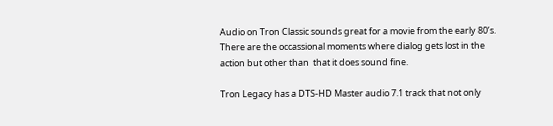Audio on Tron Classic sounds great for a movie from the early 80’s. There are the occassional moments where dialog gets lost in the action but other than  that it does sound fine.

Tron Legacy has a DTS-HD Master audio 7.1 track that not only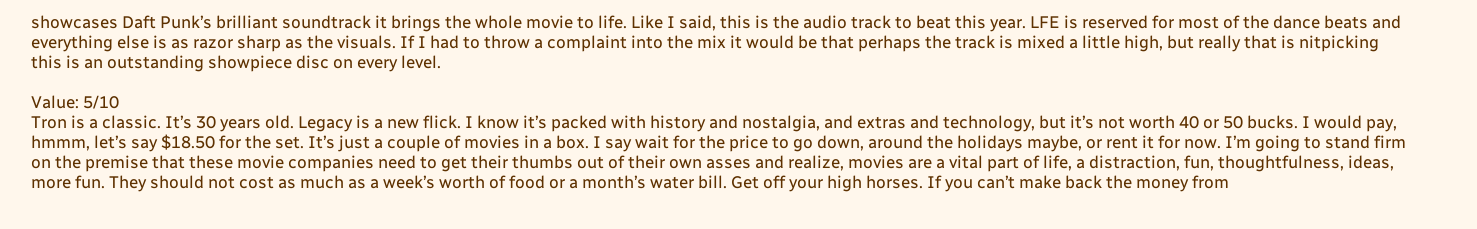showcases Daft Punk’s brilliant soundtrack it brings the whole movie to life. Like I said, this is the audio track to beat this year. LFE is reserved for most of the dance beats and everything else is as razor sharp as the visuals. If I had to throw a complaint into the mix it would be that perhaps the track is mixed a little high, but really that is nitpicking this is an outstanding showpiece disc on every level.

Value: 5/10
Tron is a classic. It’s 30 years old. Legacy is a new flick. I know it’s packed with history and nostalgia, and extras and technology, but it’s not worth 40 or 50 bucks. I would pay, hmmm, let’s say $18.50 for the set. It’s just a couple of movies in a box. I say wait for the price to go down, around the holidays maybe, or rent it for now. I’m going to stand firm on the premise that these movie companies need to get their thumbs out of their own asses and realize, movies are a vital part of life, a distraction, fun, thoughtfulness, ideas, more fun. They should not cost as much as a week’s worth of food or a month’s water bill. Get off your high horses. If you can’t make back the money from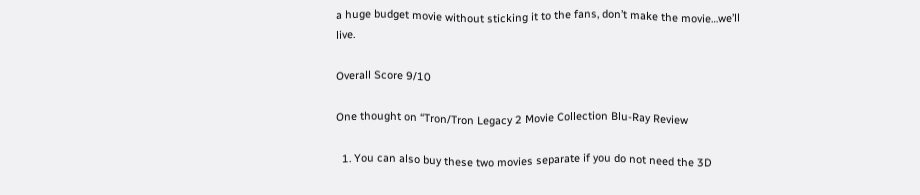a huge budget movie without sticking it to the fans, don’t make the movie…we’ll live.

Overall Score 9/10

One thought on “Tron/Tron Legacy 2 Movie Collection Blu-Ray Review

  1. You can also buy these two movies separate if you do not need the 3D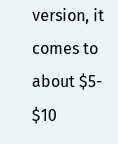version, it comes to about $5- $10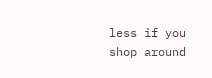less if you shop around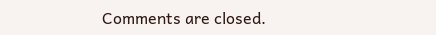Comments are closed.